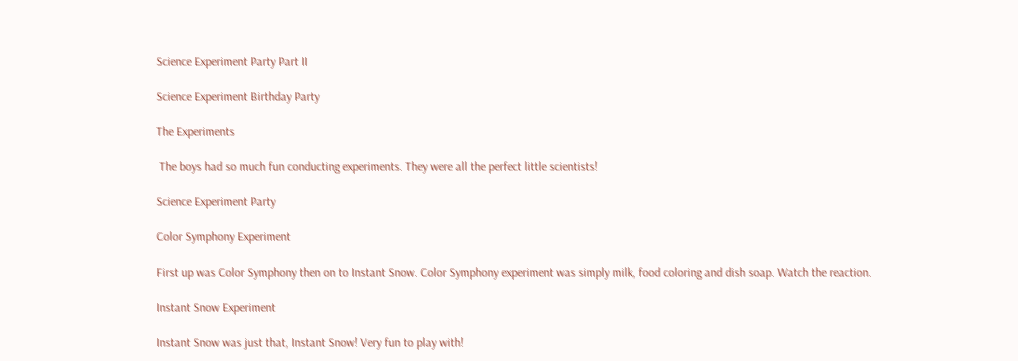Science Experiment Party Part II

Science Experiment Birthday Party

The Experiments

 The boys had so much fun conducting experiments. They were all the perfect little scientists!

Science Experiment Party

Color Symphony Experiment

First up was Color Symphony then on to Instant Snow. Color Symphony experiment was simply milk, food coloring and dish soap. Watch the reaction.

Instant Snow Experiment

Instant Snow was just that, Instant Snow! Very fun to play with!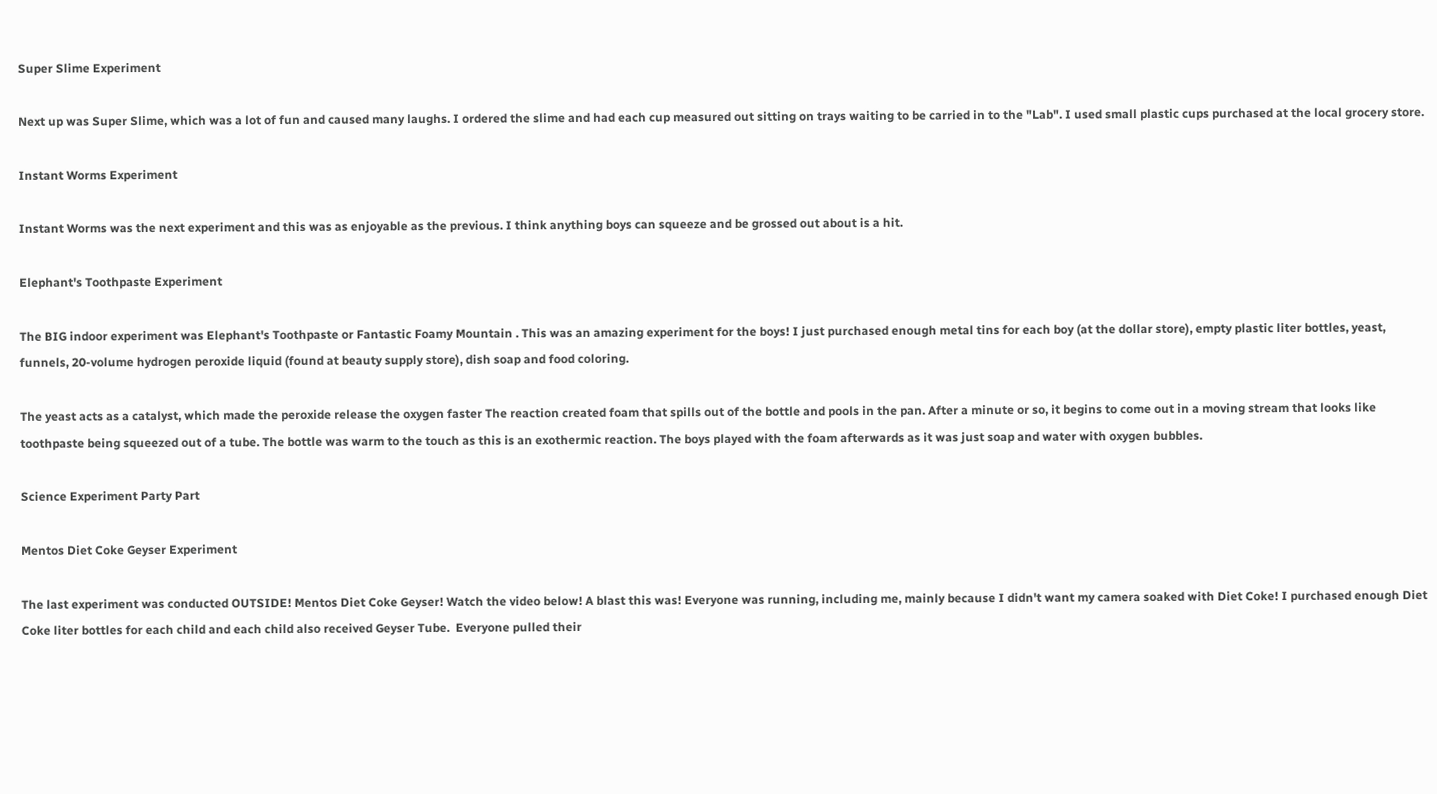Super Slime Experiment

Next up was Super Slime, which was a lot of fun and caused many laughs. I ordered the slime and had each cup measured out sitting on trays waiting to be carried in to the "Lab". I used small plastic cups purchased at the local grocery store.

Instant Worms Experiment

Instant Worms was the next experiment and this was as enjoyable as the previous. I think anything boys can squeeze and be grossed out about is a hit.

Elephant's Toothpaste Experiment

The BIG indoor experiment was Elephant's Toothpaste or Fantastic Foamy Mountain . This was an amazing experiment for the boys! I just purchased enough metal tins for each boy (at the dollar store), empty plastic liter bottles, yeast, funnels, 20-volume hydrogen peroxide liquid (found at beauty supply store), dish soap and food coloring.

The yeast acts as a catalyst, which made the peroxide release the oxygen faster The reaction created foam that spills out of the bottle and pools in the pan. After a minute or so, it begins to come out in a moving stream that looks like toothpaste being squeezed out of a tube. The bottle was warm to the touch as this is an exothermic reaction. The boys played with the foam afterwards as it was just soap and water with oxygen bubbles.

Science Experiment Party Part

Mentos Diet Coke Geyser Experiment

The last experiment was conducted OUTSIDE! Mentos Diet Coke Geyser! Watch the video below! A blast this was! Everyone was running, including me, mainly because I didn't want my camera soaked with Diet Coke! I purchased enough Diet Coke liter bottles for each child and each child also received Geyser Tube.  Everyone pulled their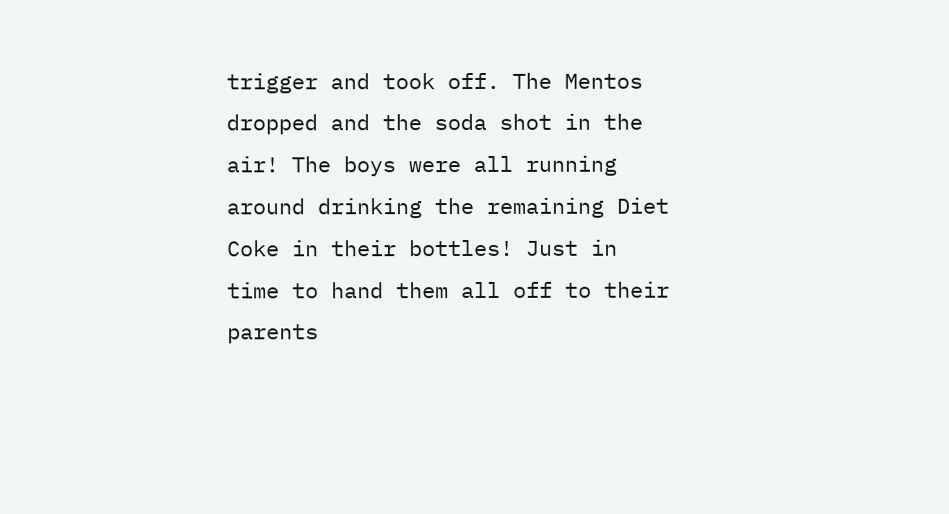trigger and took off. The Mentos dropped and the soda shot in the air! The boys were all running around drinking the remaining Diet Coke in their bottles! Just in time to hand them all off to their parents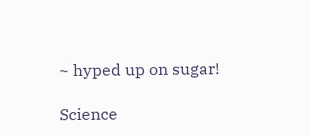~ hyped up on sugar!

Science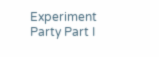Experiment Party Part I